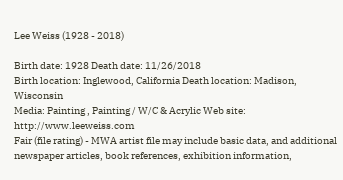Lee Weiss (1928 - 2018)

Birth date: 1928 Death date: 11/26/2018
Birth location: Inglewood, California Death location: Madison, Wisconsin
Media: Painting , Painting / W/C & Acrylic Web site: http://www.leeweiss.com
Fair (file rating) - MWA artist file may include basic data, and additional newspaper articles, book references, exhibition information,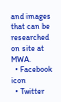and images that can be researched on site at MWA.
  • Facebook icon
  • Twitter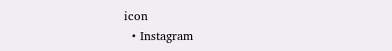icon
  • Instagram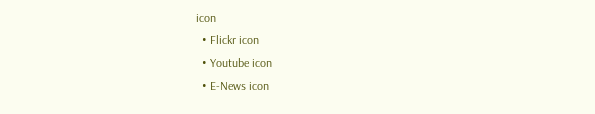icon
  • Flickr icon
  • Youtube icon
  • E-News icon